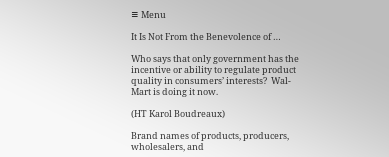≡ Menu

It Is Not From the Benevolence of …

Who says that only government has the incentive or ability to regulate product quality in consumers’ interests?  Wal-Mart is doing it now.

(HT Karol Boudreaux)

Brand names of products, producers, wholesalers, and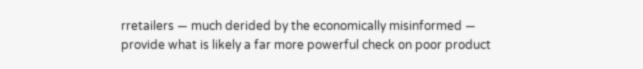rretailers — much derided by the economically misinformed — provide what is likely a far more powerful check on poor product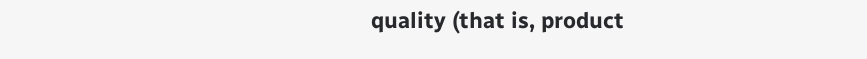quality (that is, product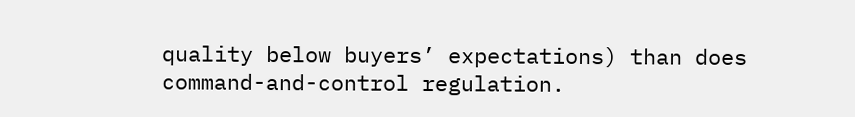quality below buyers’ expectations) than does command-and-control regulation.